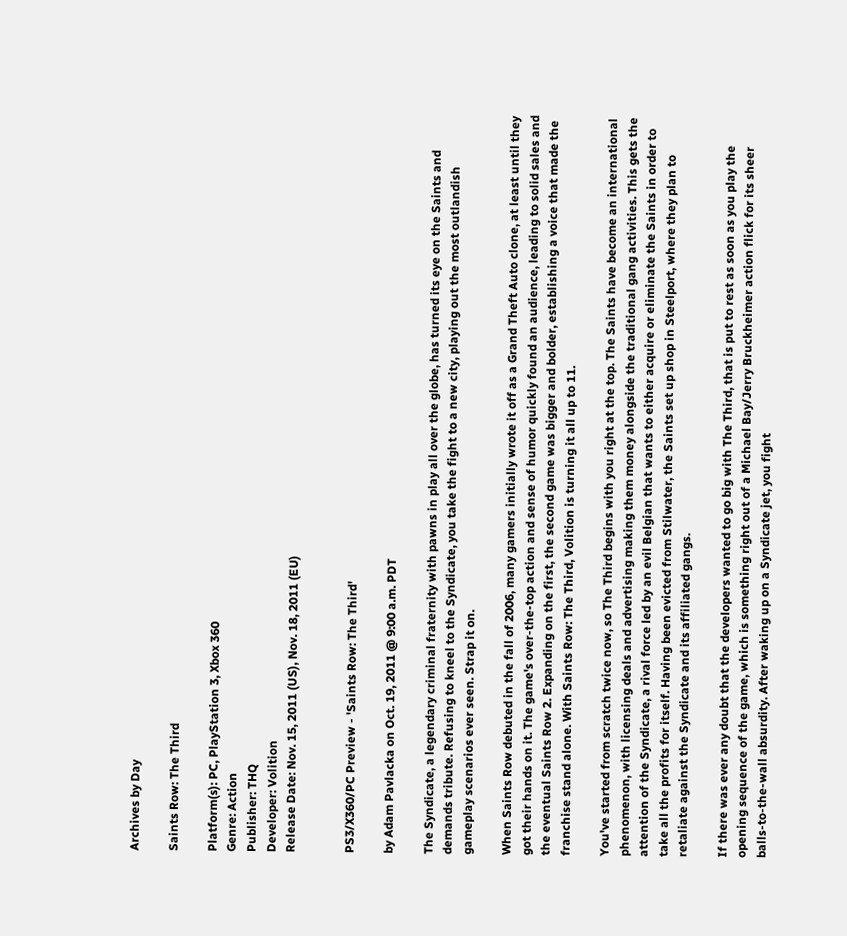Archives by Day

Saints Row: The Third

Platform(s): PC, PlayStation 3, Xbox 360
Genre: Action
Publisher: THQ
Developer: Volition
Release Date: Nov. 15, 2011 (US), Nov. 18, 2011 (EU)


PS3/X360/PC Preview - 'Saints Row: The Third'

by Adam Pavlacka on Oct. 19, 2011 @ 9:00 a.m. PDT

The Syndicate, a legendary criminal fraternity with pawns in play all over the globe, has turned its eye on the Saints and demands tribute. Refusing to kneel to the Syndicate, you take the fight to a new city, playing out the most outlandish gameplay scenarios ever seen. Strap it on.

When Saints Row debuted in the fall of 2006, many gamers initially wrote it off as a Grand Theft Auto clone, at least until they got their hands on it. The game's over-the-top action and sense of humor quickly found an audience, leading to solid sales and the eventual Saints Row 2. Expanding on the first, the second game was bigger and bolder, establishing a voice that made the franchise stand alone. With Saints Row: The Third, Volition is turning it all up to 11.

You've started from scratch twice now, so The Third begins with you right at the top. The Saints have become an international phenomenon, with licensing deals and advertising making them money alongside the traditional gang activities. This gets the attention of the Syndicate, a rival force led by an evil Belgian that wants to either acquire or eliminate the Saints in order to take all the profits for itself. Having been evicted from Stilwater, the Saints set up shop in Steelport, where they plan to retaliate against the Syndicate and its affiliated gangs.

If there was ever any doubt that the developers wanted to go big with The Third, that is put to rest as soon as you play the opening sequence of the game, which is something right out of a Michael Bay/Jerry Bruckheimer action flick for its sheer balls-to-the-wall absurdity. After waking up on a Syndicate jet, you fight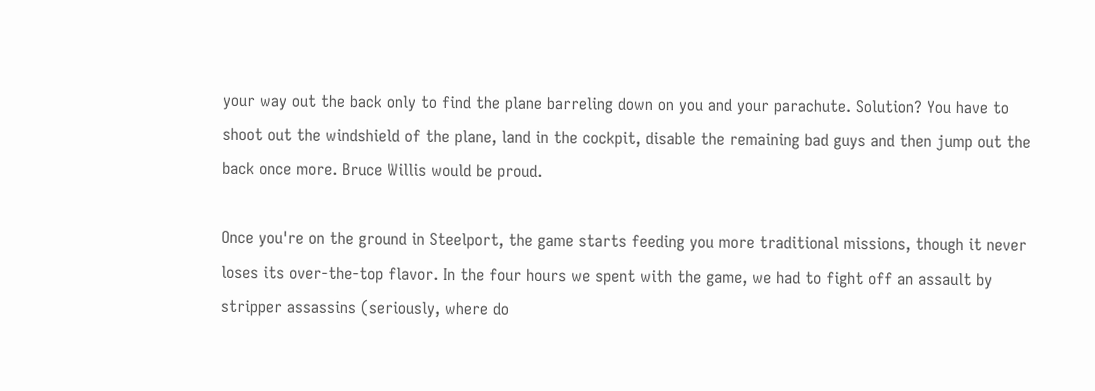your way out the back only to find the plane barreling down on you and your parachute. Solution? You have to shoot out the windshield of the plane, land in the cockpit, disable the remaining bad guys and then jump out the back once more. Bruce Willis would be proud.

Once you're on the ground in Steelport, the game starts feeding you more traditional missions, though it never loses its over-the-top flavor. In the four hours we spent with the game, we had to fight off an assault by stripper assassins (seriously, where do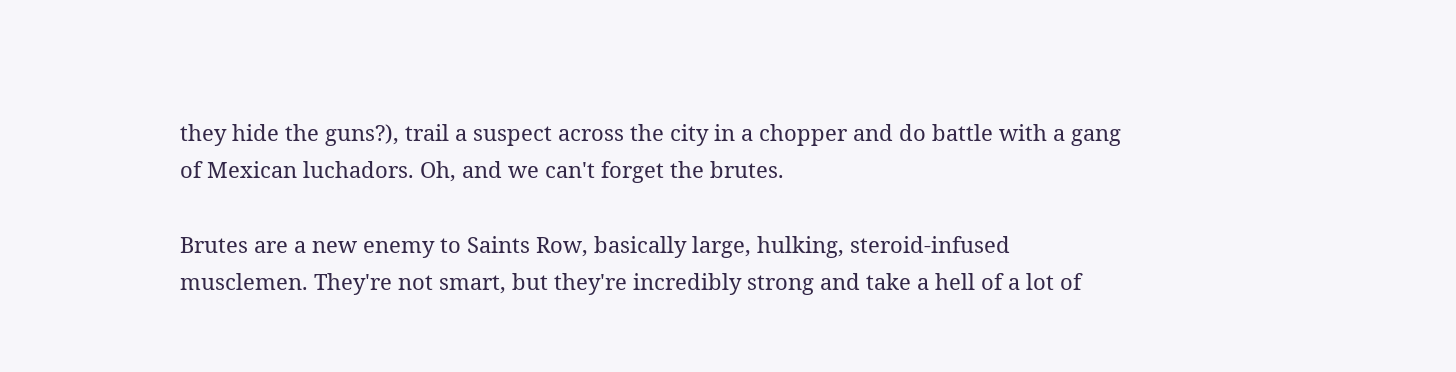they hide the guns?), trail a suspect across the city in a chopper and do battle with a gang of Mexican luchadors. Oh, and we can't forget the brutes.

Brutes are a new enemy to Saints Row, basically large, hulking, steroid-infused musclemen. They're not smart, but they're incredibly strong and take a hell of a lot of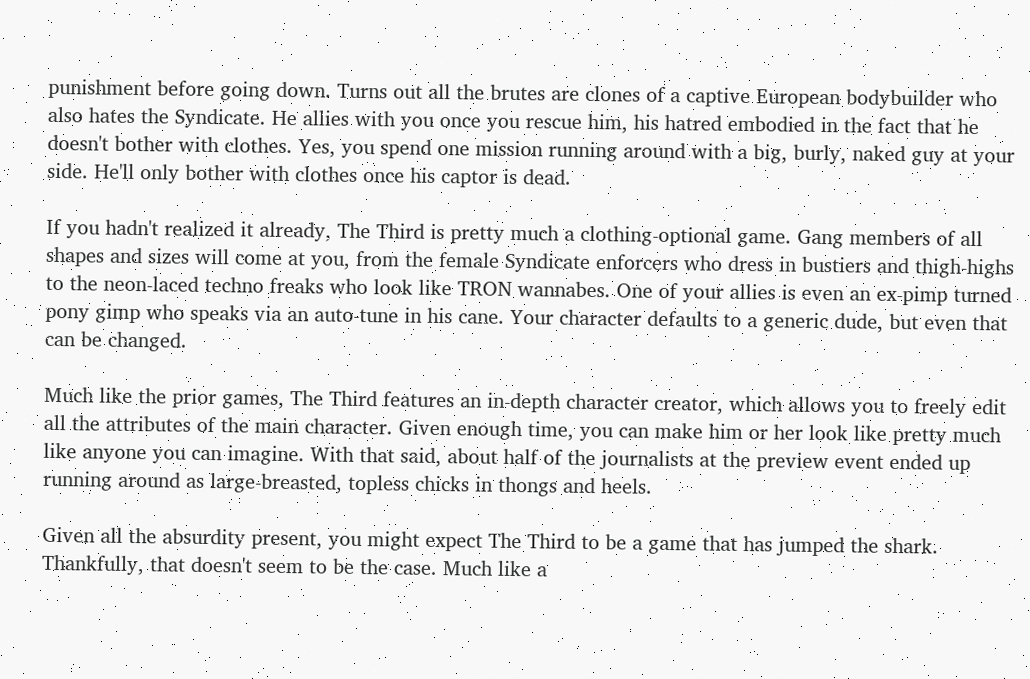punishment before going down. Turns out all the brutes are clones of a captive European bodybuilder who also hates the Syndicate. He allies with you once you rescue him, his hatred embodied in the fact that he doesn't bother with clothes. Yes, you spend one mission running around with a big, burly, naked guy at your side. He'll only bother with clothes once his captor is dead.

If you hadn't realized it already, The Third is pretty much a clothing-optional game. Gang members of all shapes and sizes will come at you, from the female Syndicate enforcers who dress in bustiers and thigh-highs to the neon-laced techno freaks who look like TRON wannabes. One of your allies is even an ex-pimp turned pony gimp who speaks via an auto-tune in his cane. Your character defaults to a generic dude, but even that can be changed.

Much like the prior games, The Third features an in-depth character creator, which allows you to freely edit all the attributes of the main character. Given enough time, you can make him or her look like pretty much like anyone you can imagine. With that said, about half of the journalists at the preview event ended up running around as large-breasted, topless chicks in thongs and heels.

Given all the absurdity present, you might expect The Third to be a game that has jumped the shark. Thankfully, that doesn't seem to be the case. Much like a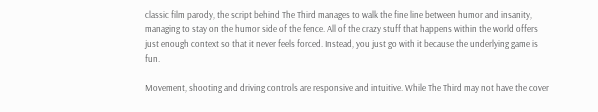classic film parody, the script behind The Third manages to walk the fine line between humor and insanity, managing to stay on the humor side of the fence. All of the crazy stuff that happens within the world offers just enough context so that it never feels forced. Instead, you just go with it because the underlying game is fun.

Movement, shooting and driving controls are responsive and intuitive. While The Third may not have the cover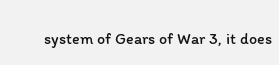system of Gears of War 3, it does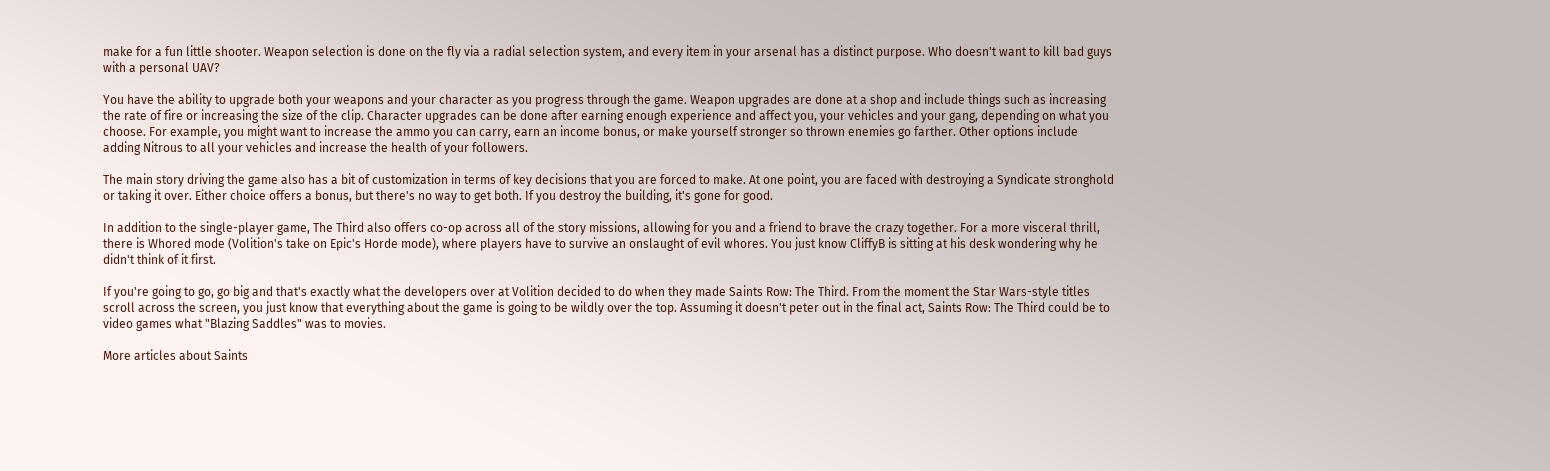make for a fun little shooter. Weapon selection is done on the fly via a radial selection system, and every item in your arsenal has a distinct purpose. Who doesn't want to kill bad guys with a personal UAV?

You have the ability to upgrade both your weapons and your character as you progress through the game. Weapon upgrades are done at a shop and include things such as increasing the rate of fire or increasing the size of the clip. Character upgrades can be done after earning enough experience and affect you, your vehicles and your gang, depending on what you choose. For example, you might want to increase the ammo you can carry, earn an income bonus, or make yourself stronger so thrown enemies go farther. Other options include adding Nitrous to all your vehicles and increase the health of your followers.

The main story driving the game also has a bit of customization in terms of key decisions that you are forced to make. At one point, you are faced with destroying a Syndicate stronghold or taking it over. Either choice offers a bonus, but there's no way to get both. If you destroy the building, it's gone for good.

In addition to the single-player game, The Third also offers co-op across all of the story missions, allowing for you and a friend to brave the crazy together. For a more visceral thrill, there is Whored mode (Volition's take on Epic's Horde mode), where players have to survive an onslaught of evil whores. You just know CliffyB is sitting at his desk wondering why he didn't think of it first.

If you're going to go, go big and that's exactly what the developers over at Volition decided to do when they made Saints Row: The Third. From the moment the Star Wars-style titles scroll across the screen, you just know that everything about the game is going to be wildly over the top. Assuming it doesn't peter out in the final act, Saints Row: The Third could be to video games what "Blazing Saddles" was to movies.

More articles about Saints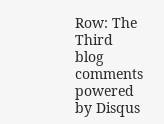Row: The Third
blog comments powered by Disqus